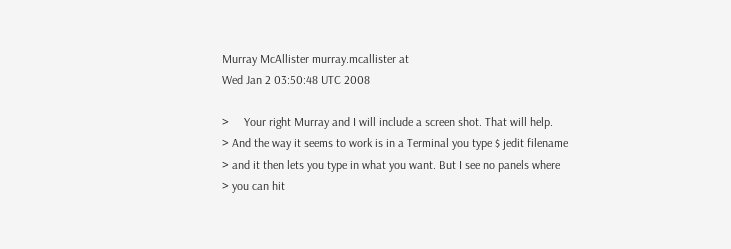Murray McAllister murray.mcallister at
Wed Jan 2 03:50:48 UTC 2008

>     Your right Murray and I will include a screen shot. That will help.
> And the way it seems to work is in a Terminal you type $ jedit filename
> and it then lets you type in what you want. But I see no panels where
> you can hit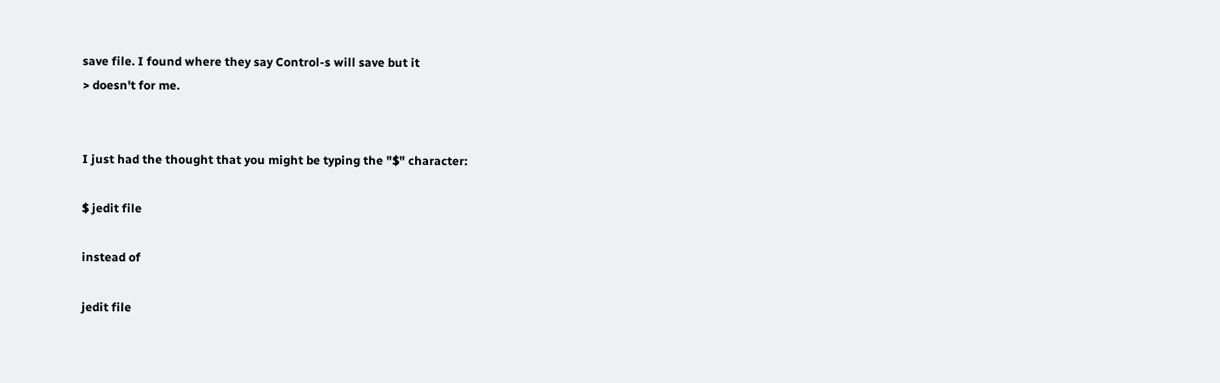save file. I found where they say Control-s will save but it
> doesn't for me.


I just had the thought that you might be typing the "$" character:

$ jedit file

instead of

jedit file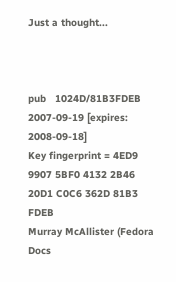Just a thought...



pub   1024D/81B3FDEB 2007-09-19 [expires: 2008-09-18]
Key fingerprint = 4ED9 9907 5BF0 4132 2B46  20D1 C0C6 362D 81B3 FDEB
Murray McAllister (Fedora Docs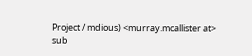Project / mdious) <murray.mcallister at>
sub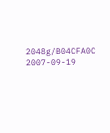2048g/B04CFA0C 2007-09-19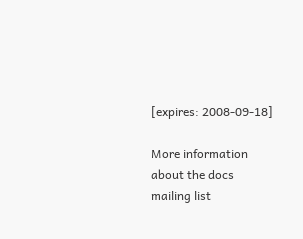[expires: 2008-09-18]

More information about the docs mailing list